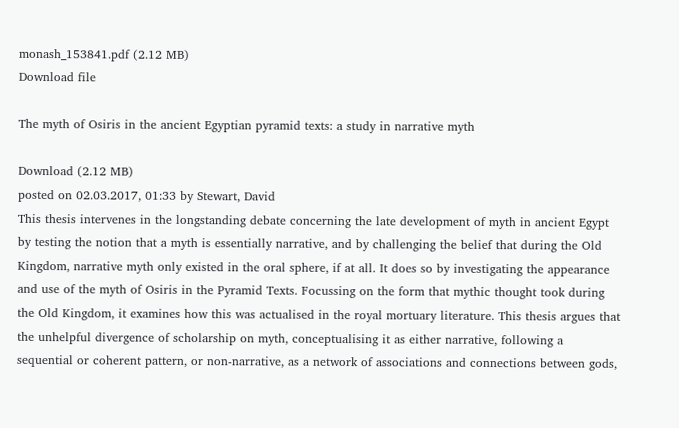monash_153841.pdf (2.12 MB)
Download file

The myth of Osiris in the ancient Egyptian pyramid texts: a study in narrative myth

Download (2.12 MB)
posted on 02.03.2017, 01:33 by Stewart, David
This thesis intervenes in the longstanding debate concerning the late development of myth in ancient Egypt by testing the notion that a myth is essentially narrative, and by challenging the belief that during the Old Kingdom, narrative myth only existed in the oral sphere, if at all. It does so by investigating the appearance and use of the myth of Osiris in the Pyramid Texts. Focussing on the form that mythic thought took during the Old Kingdom, it examines how this was actualised in the royal mortuary literature. This thesis argues that the unhelpful divergence of scholarship on myth, conceptualising it as either narrative, following a sequential or coherent pattern, or non-narrative, as a network of associations and connections between gods,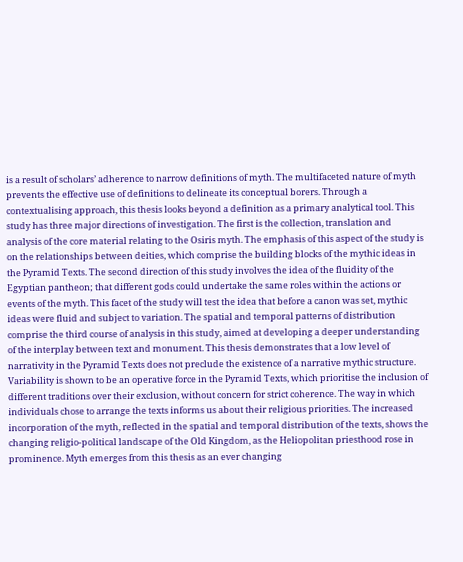is a result of scholars’ adherence to narrow definitions of myth. The multifaceted nature of myth prevents the effective use of definitions to delineate its conceptual borers. Through a contextualising approach, this thesis looks beyond a definition as a primary analytical tool. This study has three major directions of investigation. The first is the collection, translation and analysis of the core material relating to the Osiris myth. The emphasis of this aspect of the study is on the relationships between deities, which comprise the building blocks of the mythic ideas in the Pyramid Texts. The second direction of this study involves the idea of the fluidity of the Egyptian pantheon; that different gods could undertake the same roles within the actions or events of the myth. This facet of the study will test the idea that before a canon was set, mythic ideas were fluid and subject to variation. The spatial and temporal patterns of distribution comprise the third course of analysis in this study, aimed at developing a deeper understanding of the interplay between text and monument. This thesis demonstrates that a low level of narrativity in the Pyramid Texts does not preclude the existence of a narrative mythic structure. Variability is shown to be an operative force in the Pyramid Texts, which prioritise the inclusion of different traditions over their exclusion, without concern for strict coherence. The way in which individuals chose to arrange the texts informs us about their religious priorities. The increased incorporation of the myth, reflected in the spatial and temporal distribution of the texts, shows the changing religio-political landscape of the Old Kingdom, as the Heliopolitan priesthood rose in prominence. Myth emerges from this thesis as an ever changing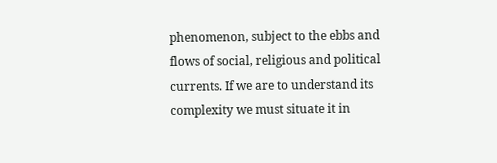phenomenon, subject to the ebbs and flows of social, religious and political currents. If we are to understand its complexity we must situate it in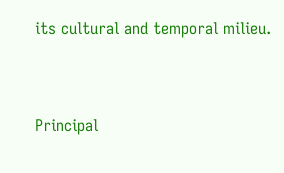its cultural and temporal milieu.


Principal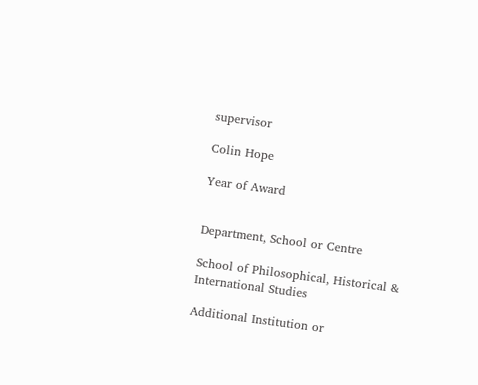supervisor

Colin Hope

Year of Award


Department, School or Centre

School of Philosophical, Historical & International Studies

Additional Institution or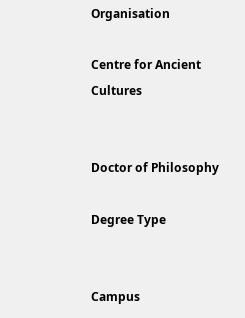Organisation

Centre for Ancient Cultures


Doctor of Philosophy

Degree Type


Campus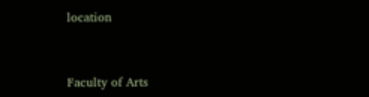location



Faculty of Arts